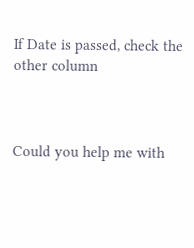If Date is passed, check the other column



Could you help me with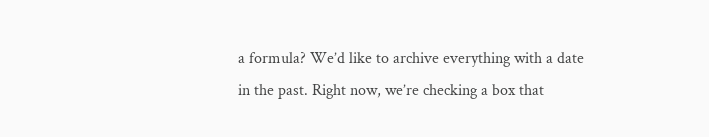a formula? We’d like to archive everything with a date in the past. Right now, we’re checking a box that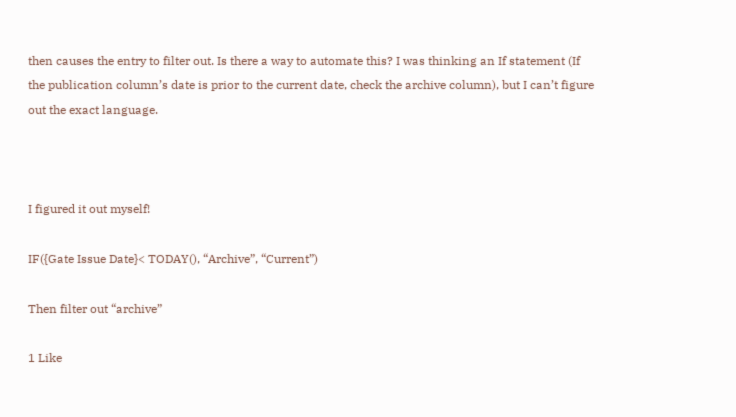then causes the entry to filter out. Is there a way to automate this? I was thinking an If statement (If the publication column’s date is prior to the current date, check the archive column), but I can’t figure out the exact language.



I figured it out myself!

IF({Gate Issue Date}< TODAY(), “Archive”, “Current”)

Then filter out “archive”

1 Like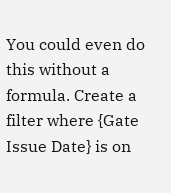You could even do this without a formula. Create a filter where {Gate Issue Date} is on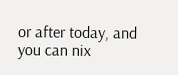or after today, and you can nix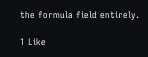the formula field entirely.

1 Like